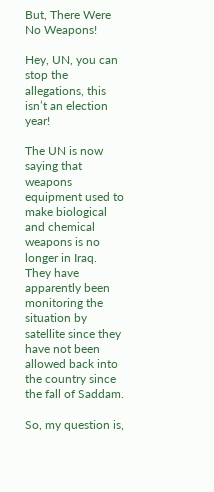But, There Were No Weapons!

Hey, UN, you can stop the allegations, this isn’t an election year!

The UN is now saying that weapons equipment used to make biological and chemical weapons is no longer in Iraq. They have apparently been monitoring the situation by satellite since they have not been allowed back into the country since the fall of Saddam.

So, my question is,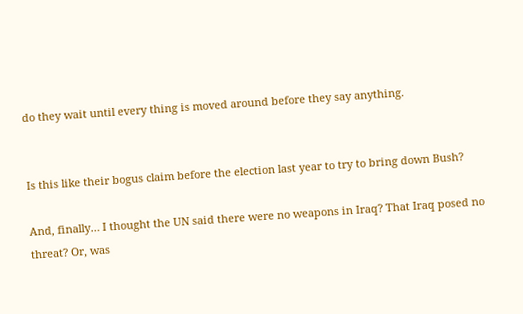do they wait until every thing is moved around before they say anything.


Is this like their bogus claim before the election last year to try to bring down Bush?

And, finally… I thought the UN said there were no weapons in Iraq? That Iraq posed no threat? Or, was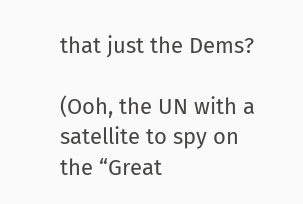that just the Dems?

(Ooh, the UN with a satellite to spy on the “Great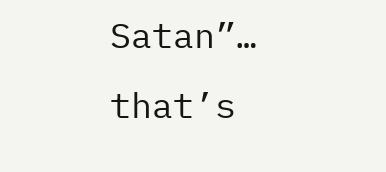Satan”… that’s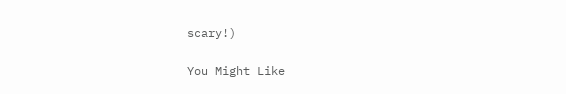scary!)

You Might Like